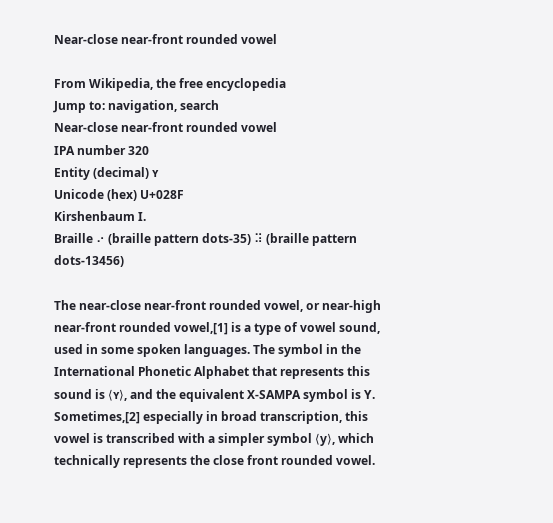Near-close near-front rounded vowel

From Wikipedia, the free encyclopedia
Jump to: navigation, search
Near-close near-front rounded vowel
IPA number 320
Entity (decimal) ʏ
Unicode (hex) U+028F
Kirshenbaum I.
Braille ⠔ (braille pattern dots-35) ⠽ (braille pattern dots-13456)

The near-close near-front rounded vowel, or near-high near-front rounded vowel,[1] is a type of vowel sound, used in some spoken languages. The symbol in the International Phonetic Alphabet that represents this sound is ⟨ʏ⟩, and the equivalent X-SAMPA symbol is Y. Sometimes,[2] especially in broad transcription, this vowel is transcribed with a simpler symbol ⟨y⟩, which technically represents the close front rounded vowel.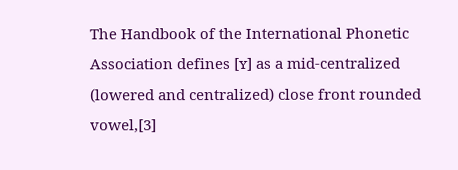The Handbook of the International Phonetic Association defines [ʏ] as a mid-centralized (lowered and centralized) close front rounded vowel,[3]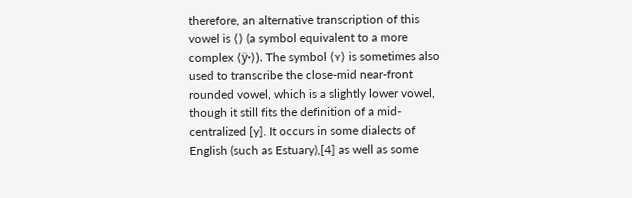therefore, an alternative transcription of this vowel is ⟨⟩ (a symbol equivalent to a more complex ⟨ÿ˕⟩). The symbol ⟨ʏ⟩ is sometimes also used to transcribe the close-mid near-front rounded vowel, which is a slightly lower vowel, though it still fits the definition of a mid-centralized [y]. It occurs in some dialects of English (such as Estuary),[4] as well as some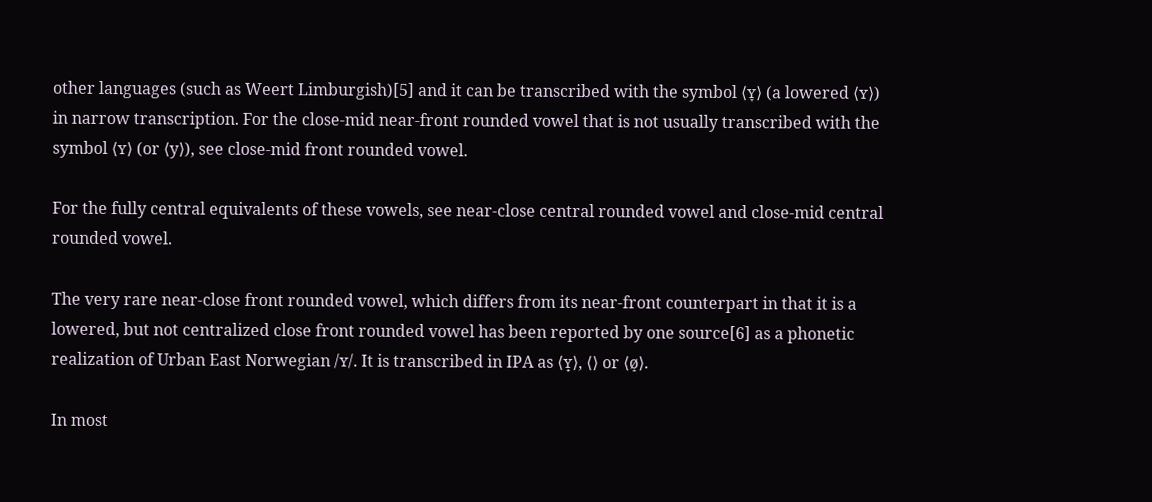other languages (such as Weert Limburgish)[5] and it can be transcribed with the symbol ⟨ʏ̞⟩ (a lowered ⟨ʏ⟩) in narrow transcription. For the close-mid near-front rounded vowel that is not usually transcribed with the symbol ⟨ʏ⟩ (or ⟨y⟩), see close-mid front rounded vowel.

For the fully central equivalents of these vowels, see near-close central rounded vowel and close-mid central rounded vowel.

The very rare near-close front rounded vowel, which differs from its near-front counterpart in that it is a lowered, but not centralized close front rounded vowel has been reported by one source[6] as a phonetic realization of Urban East Norwegian /ʏ/. It is transcribed in IPA as ⟨ʏ̟⟩, ⟨⟩ or ⟨ø̝⟩.

In most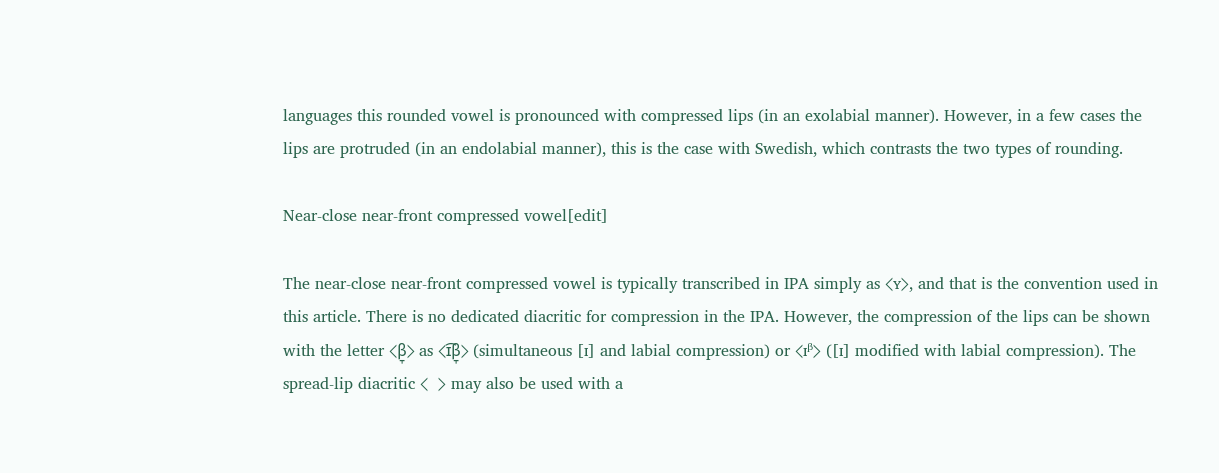languages this rounded vowel is pronounced with compressed lips (in an exolabial manner). However, in a few cases the lips are protruded (in an endolabial manner), this is the case with Swedish, which contrasts the two types of rounding.

Near-close near-front compressed vowel[edit]

The near-close near-front compressed vowel is typically transcribed in IPA simply as ⟨ʏ⟩, and that is the convention used in this article. There is no dedicated diacritic for compression in the IPA. However, the compression of the lips can be shown with the letter ⟨β̞⟩ as ⟨ɪ͡β̞⟩ (simultaneous [ɪ] and labial compression) or ⟨ɪᵝ⟩ ([ɪ] modified with labial compression). The spread-lip diacritic ⟨  ⟩ may also be used with a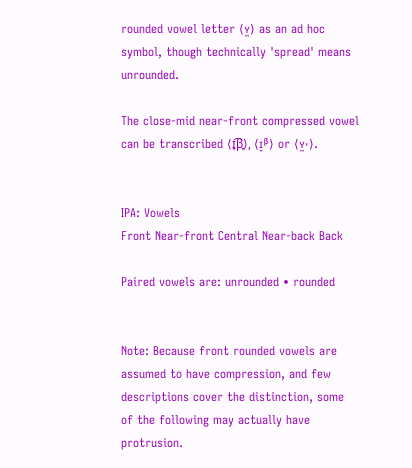rounded vowel letter ⟨ʏ͍⟩ as an ad hoc symbol, though technically 'spread' means unrounded.

The close-mid near-front compressed vowel can be transcribed ⟨ɪ̞͡β̞⟩, ⟨ɪ̞ᵝ⟩ or ⟨ʏ͍˕⟩.


IPA: Vowels
Front Near-front Central Near-back Back

Paired vowels are: unrounded • rounded


Note: Because front rounded vowels are assumed to have compression, and few descriptions cover the distinction, some of the following may actually have protrusion.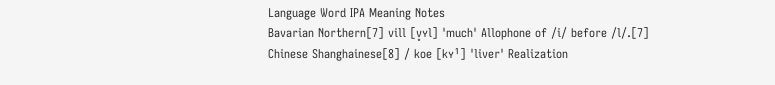Language Word IPA Meaning Notes
Bavarian Northern[7] vill [v̥ʏl] 'much' Allophone of /i/ before /l/.[7]
Chinese Shanghainese[8] / koe [kʏ¹] 'liver' Realization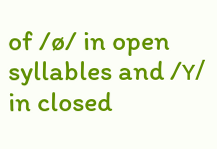of /ø/ in open syllables and /ʏ/ in closed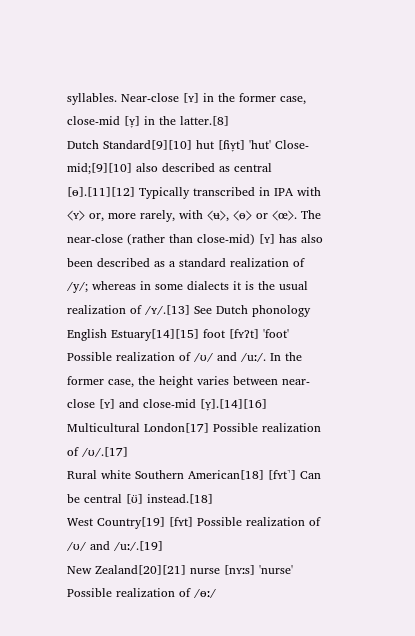syllables. Near-close [ʏ] in the former case, close-mid [ʏ̞] in the latter.[8]
Dutch Standard[9][10] hut [ɦʏ̞t] 'hut' Close-mid;[9][10] also described as central [ɵ].[11][12] Typically transcribed in IPA with ⟨ʏ⟩ or, more rarely, with ⟨ʉ⟩, ⟨ɵ⟩ or ⟨œ⟩. The near-close (rather than close-mid) [ʏ] has also been described as a standard realization of /y/; whereas in some dialects it is the usual realization of /ʏ/.[13] See Dutch phonology
English Estuary[14][15] foot [fʏʔt] 'foot' Possible realization of /ʊ/ and /uː/. In the former case, the height varies between near-close [ʏ] and close-mid [ʏ̞].[14][16]
Multicultural London[17] Possible realization of /ʊ/.[17]
Rural white Southern American[18] [fʏt̚] Can be central [ʊ̈] instead.[18]
West Country[19] [fʏt] Possible realization of /ʊ/ and /uː/.[19]
New Zealand[20][21] nurse [nʏːs] 'nurse' Possible realization of /ɵː/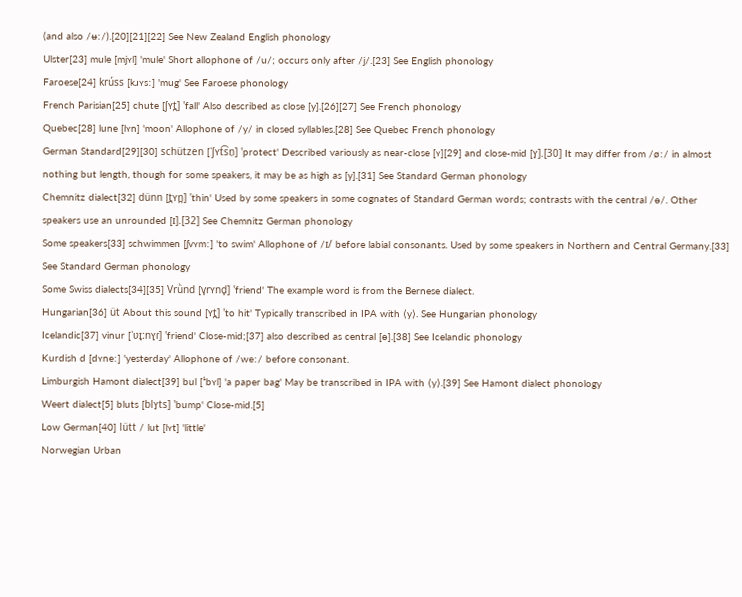(and also /ʉː/).[20][21][22] See New Zealand English phonology
Ulster[23] mule [mjʏl] 'mule' Short allophone of /u/; occurs only after /j/.[23] See English phonology
Faroese[24] krúss [kɹʏsː] 'mug' See Faroese phonology
French Parisian[25] chute [ʃʏt̪] 'fall' Also described as close [y].[26][27] See French phonology
Quebec[28] lune [lʏn] 'moon' Allophone of /y/ in closed syllables.[28] See Quebec French phonology
German Standard[29][30] schützen [ˈʃʏt͡sn̩] 'protect' Described variously as near-close [ʏ][29] and close-mid [ʏ̞].[30] It may differ from /øː/ in almost nothing but length, though for some speakers, it may be as high as [y].[31] See Standard German phonology
Chemnitz dialect[32] dünn [t̪ʏn̪] 'thin' Used by some speakers in some cognates of Standard German words; contrasts with the central /ɵ/. Other speakers use an unrounded [ɪ].[32] See Chemnitz German phonology
Some speakers[33] schwimmen [ʃvʏmː] 'to swim' Allophone of /ɪ/ before labial consonants. Used by some speakers in Northern and Central Germany.[33] See Standard German phonology
Some Swiss dialects[34][35] Vrǜnd [v̥rʏnd̥] 'friend' The example word is from the Bernese dialect.
Hungarian[36] üt About this sound [ʏt̪] 'to hit' Typically transcribed in IPA with ⟨y⟩. See Hungarian phonology
Icelandic[37] vinur [ˈʋɪ̞ːnʏ̞ɾ] 'friend' Close-mid;[37] also described as central [ɵ].[38] See Icelandic phonology
Kurdish d [dʏneː] 'yesterday' Allophone of /weː/ before consonant.
Limburgish Hamont dialect[39] bul [¹bʏl] 'a paper bag' May be transcribed in IPA with ⟨y⟩.[39] See Hamont dialect phonology
Weert dialect[5] bluts [blʏ̞ts] 'bump' Close-mid.[5]
Low German[40] lütt / lut [lʏt] 'little'
Norwegian Urban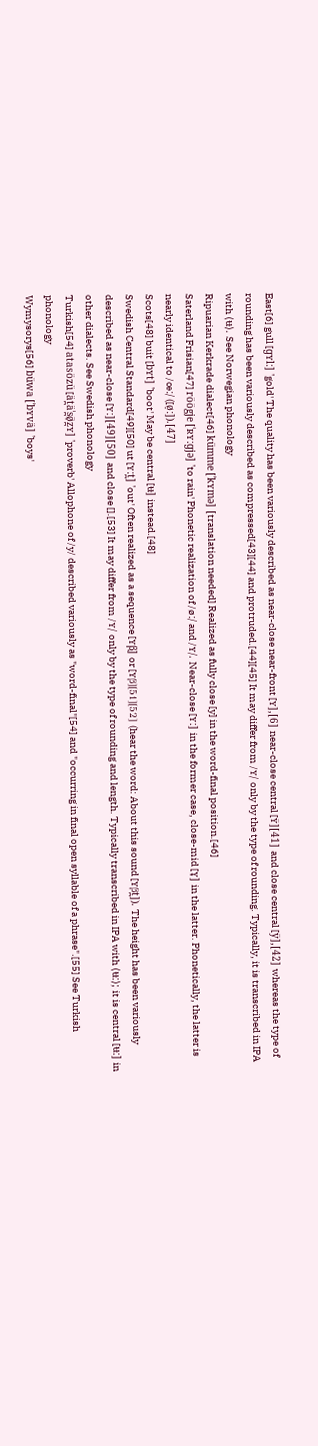East[6] gull [ɡʏlː] 'gold' The quality has been variously described as near-close near-front [ʏ],[6] near-close central [ʏ̈][41] and close central [ÿ],[42] whereas the type of rounding has been variously described as compressed[43][44] and protruded.[44][45] It may differ from /ʏ/ only by the type of rounding. Typically, it is transcribed in IPA with ⟨ʉ⟩. See Norwegian phonology
Ripuarian Kerkrade dialect[46] kümme [ˈkʏmə] [translation needed] Realized as fully close [y] in the word-final position.[46]
Saterland Frisian[47] röögje [ˈʀʏːɡjə] 'to rain' Phonetic realization of /øː/ and /ʏ/. Near-close [ʏː] in the former case, close-mid [ʏ̞] in the latter. Phonetically, the latter is nearly identical to /œː/ ([ø̠ː]).[47]
Scots[48] buit [bʏt] 'boot' May be central [ʉ] instead.[48]
Swedish Central Standard[49][50] ut [ʏːt̪] 'out' Often realized as a sequence [ʏβ̞] or [ʏβ][51][52] (hear the word: About this sound [ʏβt̪]). The height has been variously described as near-close [ʏː][49][50] and close [].[53] It may differ from /ʏ/ only by the type of rounding and length. Typically transcribed in IPA with ⟨ʉː⟩; it is central [ʉː] in other dialects. See Swedish phonology
Turkish[54] atasözü [ät̪äˈs̪ø̞̈z̪ʏ] 'proverb' Allophone of /y/ described variously as "word-final"[54] and "occurring in final open syllable of a phrase".[55] See Turkish phonology
Wymysorys[56] büwa [ˈbʏvä] 'boys'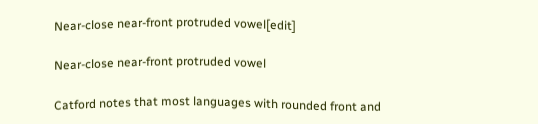Near-close near-front protruded vowel[edit]

Near-close near-front protruded vowel

Catford notes that most languages with rounded front and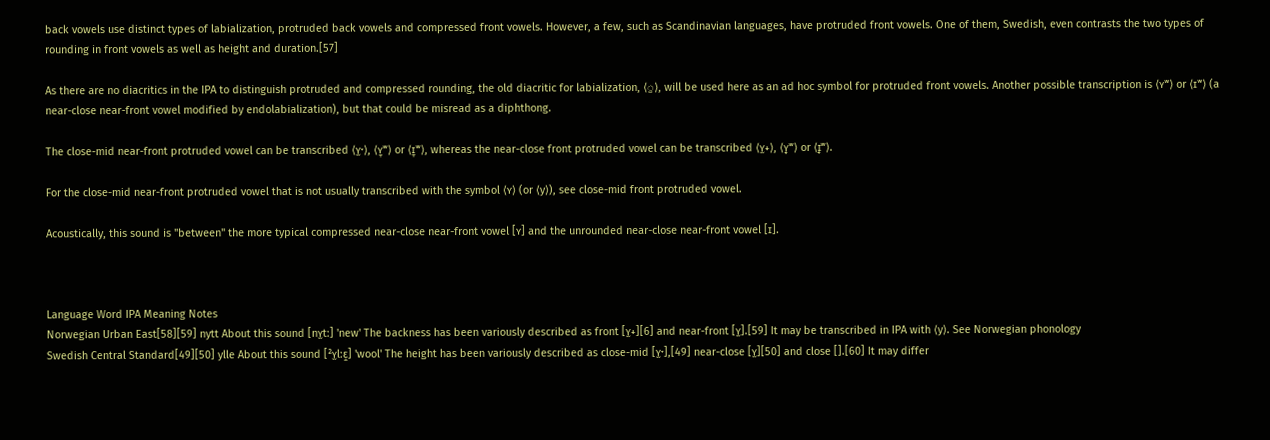back vowels use distinct types of labialization, protruded back vowels and compressed front vowels. However, a few, such as Scandinavian languages, have protruded front vowels. One of them, Swedish, even contrasts the two types of rounding in front vowels as well as height and duration.[57]

As there are no diacritics in the IPA to distinguish protruded and compressed rounding, the old diacritic for labialization, ⟨◌̫⟩, will be used here as an ad hoc symbol for protruded front vowels. Another possible transcription is ⟨ʏʷ⟩ or ⟨ɪʷ⟩ (a near-close near-front vowel modified by endolabialization), but that could be misread as a diphthong.

The close-mid near-front protruded vowel can be transcribed ⟨ʏ̫˕⟩, ⟨ʏ̞ʷ⟩ or ⟨ɪ̞ʷ⟩, whereas the near-close front protruded vowel can be transcribed ⟨ʏ̫˖⟩, ⟨ʏ̟ʷ⟩ or ⟨ɪ̟ʷ⟩.

For the close-mid near-front protruded vowel that is not usually transcribed with the symbol ⟨ʏ⟩ (or ⟨y⟩), see close-mid front protruded vowel.

Acoustically, this sound is "between" the more typical compressed near-close near-front vowel [ʏ] and the unrounded near-close near-front vowel [ɪ].



Language Word IPA Meaning Notes
Norwegian Urban East[58][59] nytt About this sound [nʏ̫tː] 'new' The backness has been variously described as front [ʏ̫˖][6] and near-front [ʏ̫].[59] It may be transcribed in IPA with ⟨y⟩. See Norwegian phonology
Swedish Central Standard[49][50] ylle About this sound [²ʏ̫lːɛ̝] 'wool' The height has been variously described as close-mid [ʏ̫˕],[49] near-close [ʏ̫][50] and close [].[60] It may differ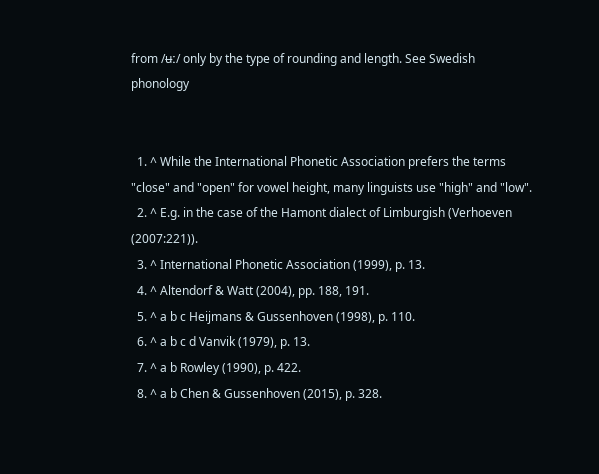from /ʉː/ only by the type of rounding and length. See Swedish phonology


  1. ^ While the International Phonetic Association prefers the terms "close" and "open" for vowel height, many linguists use "high" and "low".
  2. ^ E.g. in the case of the Hamont dialect of Limburgish (Verhoeven (2007:221)).
  3. ^ International Phonetic Association (1999), p. 13.
  4. ^ Altendorf & Watt (2004), pp. 188, 191.
  5. ^ a b c Heijmans & Gussenhoven (1998), p. 110.
  6. ^ a b c d Vanvik (1979), p. 13.
  7. ^ a b Rowley (1990), p. 422.
  8. ^ a b Chen & Gussenhoven (2015), p. 328.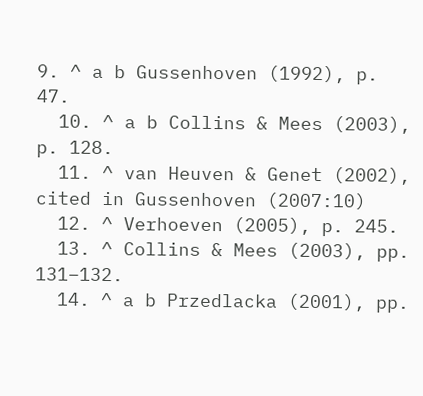9. ^ a b Gussenhoven (1992), p. 47.
  10. ^ a b Collins & Mees (2003), p. 128.
  11. ^ van Heuven & Genet (2002), cited in Gussenhoven (2007:10)
  12. ^ Verhoeven (2005), p. 245.
  13. ^ Collins & Mees (2003), pp. 131–132.
  14. ^ a b Przedlacka (2001), pp.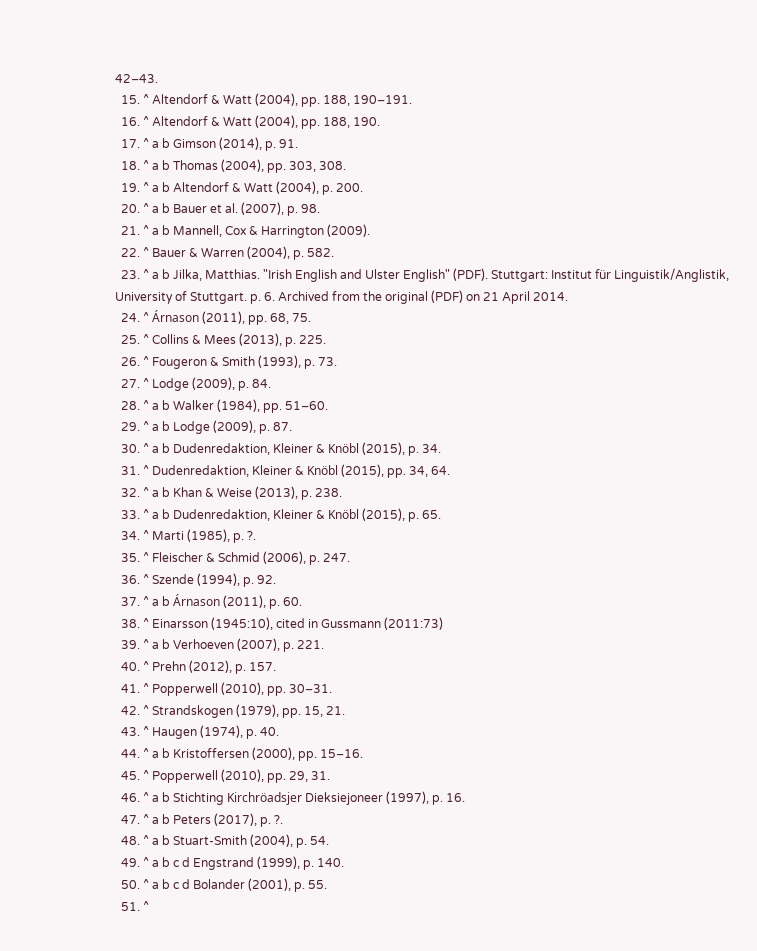42–43.
  15. ^ Altendorf & Watt (2004), pp. 188, 190–191.
  16. ^ Altendorf & Watt (2004), pp. 188, 190.
  17. ^ a b Gimson (2014), p. 91.
  18. ^ a b Thomas (2004), pp. 303, 308.
  19. ^ a b Altendorf & Watt (2004), p. 200.
  20. ^ a b Bauer et al. (2007), p. 98.
  21. ^ a b Mannell, Cox & Harrington (2009).
  22. ^ Bauer & Warren (2004), p. 582.
  23. ^ a b Jilka, Matthias. "Irish English and Ulster English" (PDF). Stuttgart: Institut für Linguistik/Anglistik, University of Stuttgart. p. 6. Archived from the original (PDF) on 21 April 2014.
  24. ^ Árnason (2011), pp. 68, 75.
  25. ^ Collins & Mees (2013), p. 225.
  26. ^ Fougeron & Smith (1993), p. 73.
  27. ^ Lodge (2009), p. 84.
  28. ^ a b Walker (1984), pp. 51–60.
  29. ^ a b Lodge (2009), p. 87.
  30. ^ a b Dudenredaktion, Kleiner & Knöbl (2015), p. 34.
  31. ^ Dudenredaktion, Kleiner & Knöbl (2015), pp. 34, 64.
  32. ^ a b Khan & Weise (2013), p. 238.
  33. ^ a b Dudenredaktion, Kleiner & Knöbl (2015), p. 65.
  34. ^ Marti (1985), p. ?.
  35. ^ Fleischer & Schmid (2006), p. 247.
  36. ^ Szende (1994), p. 92.
  37. ^ a b Árnason (2011), p. 60.
  38. ^ Einarsson (1945:10), cited in Gussmann (2011:73)
  39. ^ a b Verhoeven (2007), p. 221.
  40. ^ Prehn (2012), p. 157.
  41. ^ Popperwell (2010), pp. 30–31.
  42. ^ Strandskogen (1979), pp. 15, 21.
  43. ^ Haugen (1974), p. 40.
  44. ^ a b Kristoffersen (2000), pp. 15–16.
  45. ^ Popperwell (2010), pp. 29, 31.
  46. ^ a b Stichting Kirchröadsjer Dieksiejoneer (1997), p. 16.
  47. ^ a b Peters (2017), p. ?.
  48. ^ a b Stuart-Smith (2004), p. 54.
  49. ^ a b c d Engstrand (1999), p. 140.
  50. ^ a b c d Bolander (2001), p. 55.
  51. ^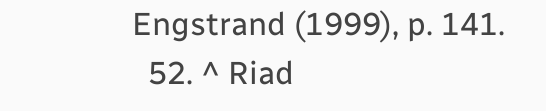Engstrand (1999), p. 141.
  52. ^ Riad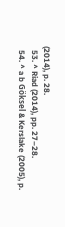(2014), p. 28.
  53. ^ Riad (2014), pp. 27–28.
  54. ^ a b Göksel & Kerslake (2005), p.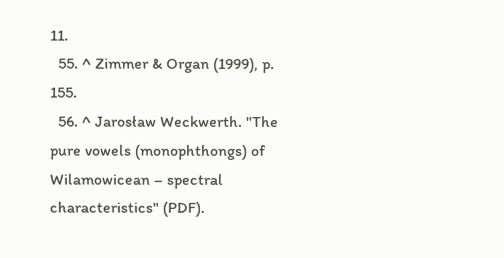11.
  55. ^ Zimmer & Organ (1999), p. 155.
  56. ^ Jarosław Weckwerth. "The pure vowels (monophthongs) of Wilamowicean – spectral characteristics" (PDF).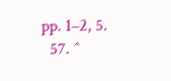pp. 1–2, 5.
  57. ^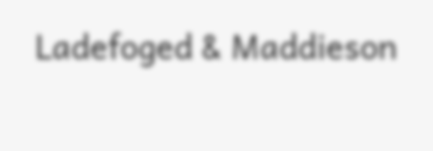Ladefoged & Maddieson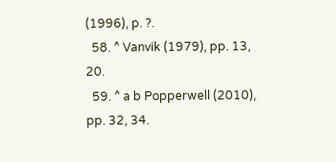(1996), p. ?.
  58. ^ Vanvik (1979), pp. 13, 20.
  59. ^ a b Popperwell (2010), pp. 32, 34.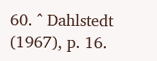60. ^ Dahlstedt (1967), p. 16.